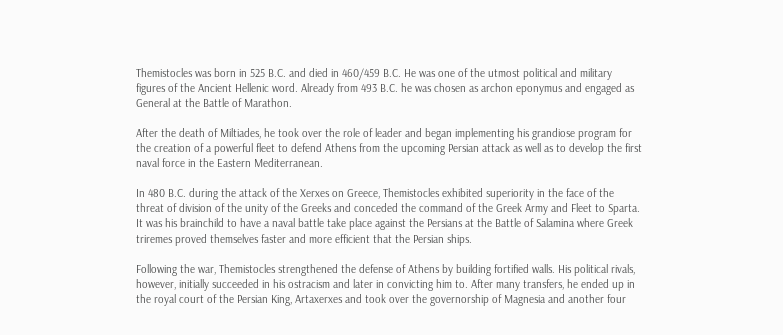Themistocles was born in 525 B.C. and died in 460/459 B.C. He was one of the utmost political and military figures of the Ancient Hellenic word. Already from 493 B.C. he was chosen as archon eponymus and engaged as General at the Battle of Marathon.

After the death of Miltiades, he took over the role of leader and began implementing his grandiose program for the creation of a powerful fleet to defend Athens from the upcoming Persian attack as well as to develop the first naval force in the Eastern Mediterranean.

In 480 B.C. during the attack of the Xerxes on Greece, Themistocles exhibited superiority in the face of the threat of division of the unity of the Greeks and conceded the command of the Greek Army and Fleet to Sparta. It was his brainchild to have a naval battle take place against the Persians at the Battle of Salamina where Greek triremes proved themselves faster and more efficient that the Persian ships.

Following the war, Themistocles strengthened the defense of Athens by building fortified walls. His political rivals, however, initially succeeded in his ostracism and later in convicting him to. After many transfers, he ended up in the royal court of the Persian King, Artaxerxes and took over the governorship of Magnesia and another four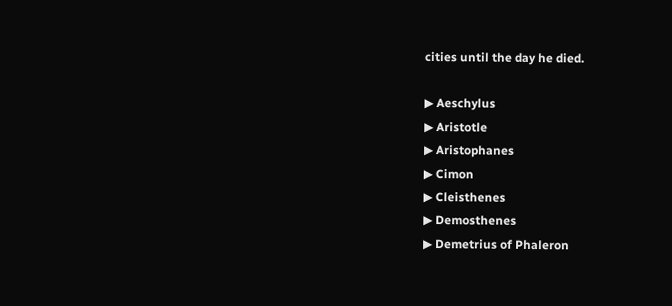cities until the day he died.

▶ Aeschylus
▶ Aristotle
▶ Aristophanes
▶ Cimon
▶ Cleisthenes
▶ Demosthenes
▶ Demetrius of Phaleron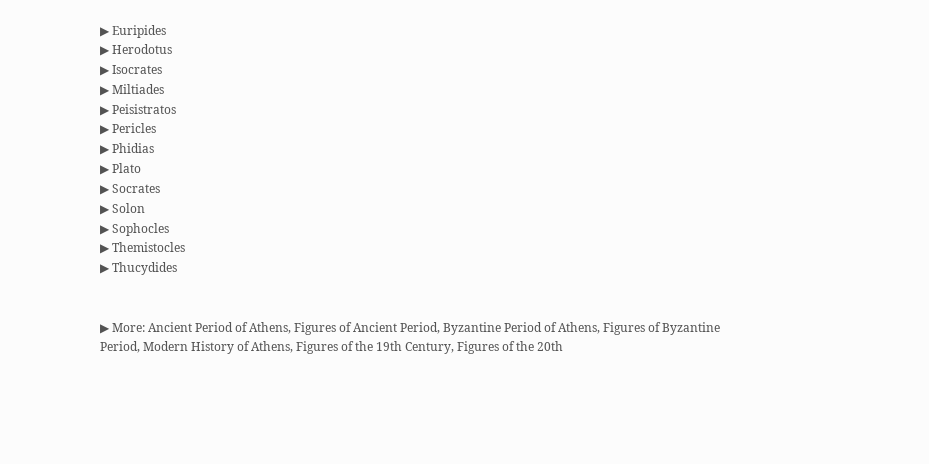▶ Euripides
▶ Herodotus
▶ Isocrates
▶ Miltiades
▶ Peisistratos
▶ Pericles
▶ Phidias
▶ Plato
▶ Socrates
▶ Solon
▶ Sophocles
▶ Themistocles
▶ Thucydides


▶ More: Ancient Period of Athens, Figures of Ancient Period, Byzantine Period of Athens, Figures of Byzantine Period, Modern History of Athens, Figures of the 19th Century, Figures of the 20th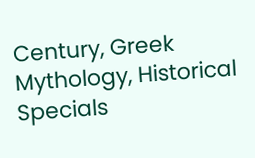Century, Greek Mythology, Historical Specials